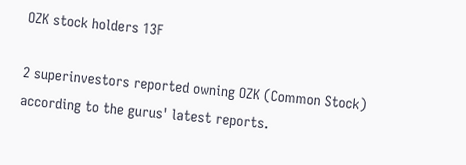OZK stock holders 13F

2 superinvestors reported owning OZK (Common Stock) according to the gurus' latest reports.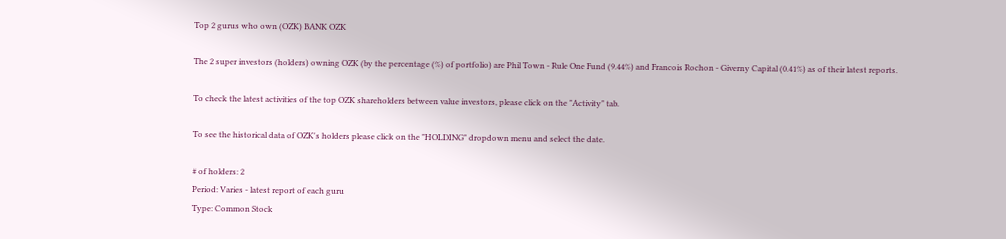Top 2 gurus who own (OZK) BANK OZK

The 2 super investors (holders) owning OZK (by the percentage (%) of portfolio) are Phil Town - Rule One Fund (9.44%) and Francois Rochon - Giverny Capital (0.41%) as of their latest reports.

To check the latest activities of the top OZK shareholders between value investors, please click on the "Activity" tab.

To see the historical data of OZK's holders please click on the "HOLDING" dropdown menu and select the date.

# of holders: 2
Period: Varies - latest report of each guru
Type: Common Stock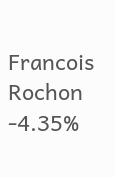Francois Rochon
-4.35%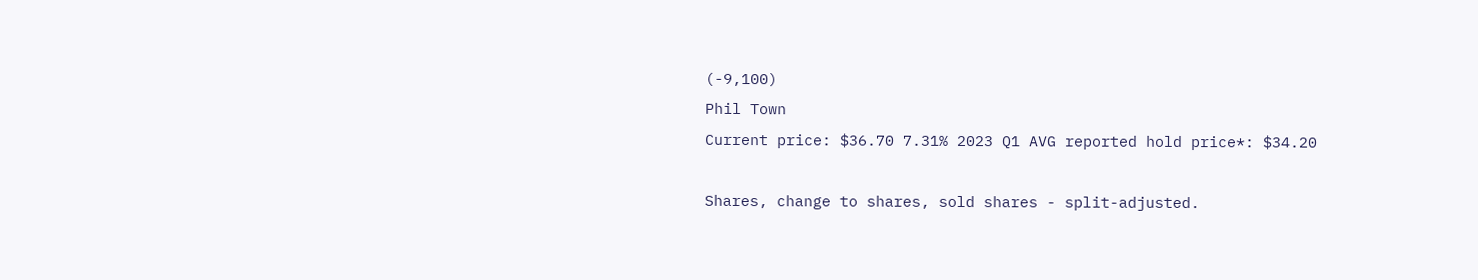(-9,100)
Phil Town
Current price: $36.70 7.31% 2023 Q1 AVG reported hold price*: $34.20

Shares, change to shares, sold shares - split-adjusted.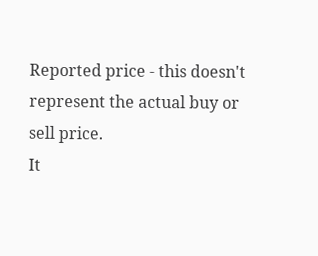Reported price - this doesn't represent the actual buy or sell price.
It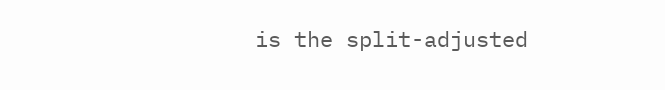is the split-adjusted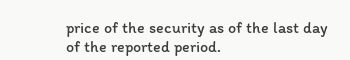price of the security as of the last day of the reported period.